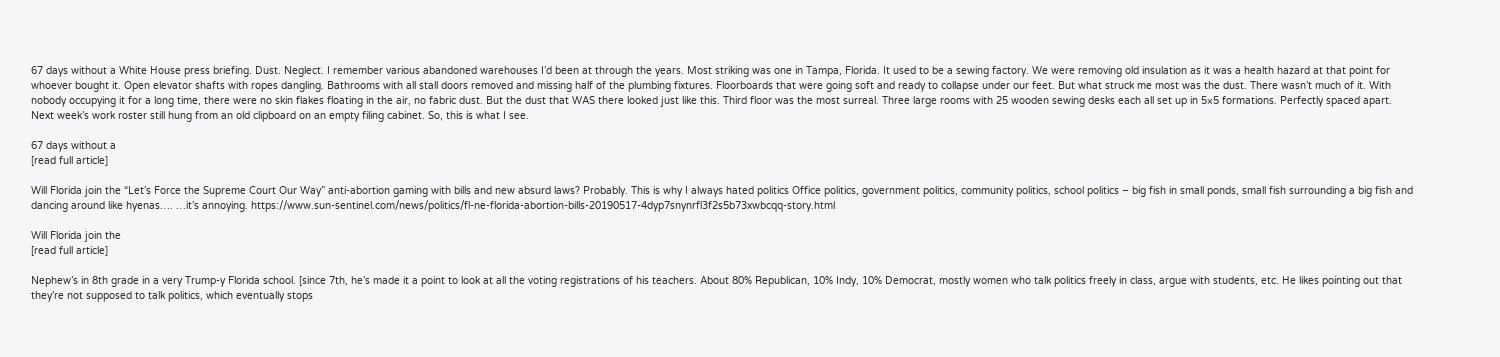67 days without a White House press briefing. Dust. Neglect. I remember various abandoned warehouses I’d been at through the years. Most striking was one in Tampa, Florida. It used to be a sewing factory. We were removing old insulation as it was a health hazard at that point for whoever bought it. Open elevator shafts with ropes dangling. Bathrooms with all stall doors removed and missing half of the plumbing fixtures. Floorboards that were going soft and ready to collapse under our feet. But what struck me most was the dust. There wasn’t much of it. With nobody occupying it for a long time, there were no skin flakes floating in the air, no fabric dust. But the dust that WAS there looked just like this. Third floor was the most surreal. Three large rooms with 25 wooden sewing desks each all set up in 5×5 formations. Perfectly spaced apart. Next week’s work roster still hung from an old clipboard on an empty filing cabinet. So, this is what I see.

67 days without a
[read full article]

Will Florida join the “Let’s Force the Supreme Court Our Way” anti-abortion gaming with bills and new absurd laws? Probably. This is why I always hated politics Office politics, government politics, community politics, school politics – big fish in small ponds, small fish surrounding a big fish and dancing around like hyenas…. …it’s annoying. https://www.sun-sentinel.com/news/politics/fl-ne-florida-abortion-bills-20190517-4dyp7snynrfl3f2s5b73xwbcqq-story.html

Will Florida join the
[read full article]

Nephew’s in 8th grade in a very Trump-y Florida school. [since 7th, he’s made it a point to look at all the voting registrations of his teachers. About 80% Republican, 10% Indy, 10% Democrat, mostly women who talk politics freely in class, argue with students, etc. He likes pointing out that they’re not supposed to talk politics, which eventually stops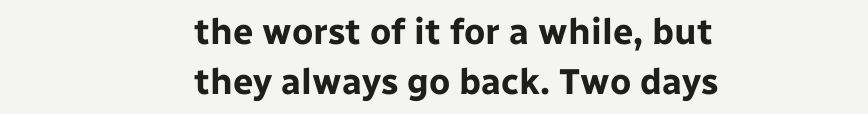the worst of it for a while, but they always go back. Two days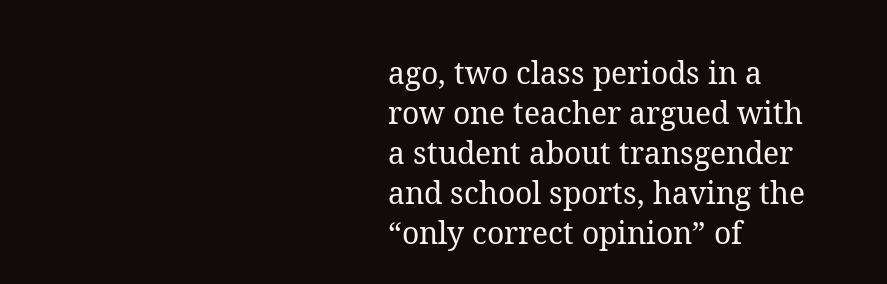ago, two class periods in a row one teacher argued with a student about transgender and school sports, having the “only correct opinion” of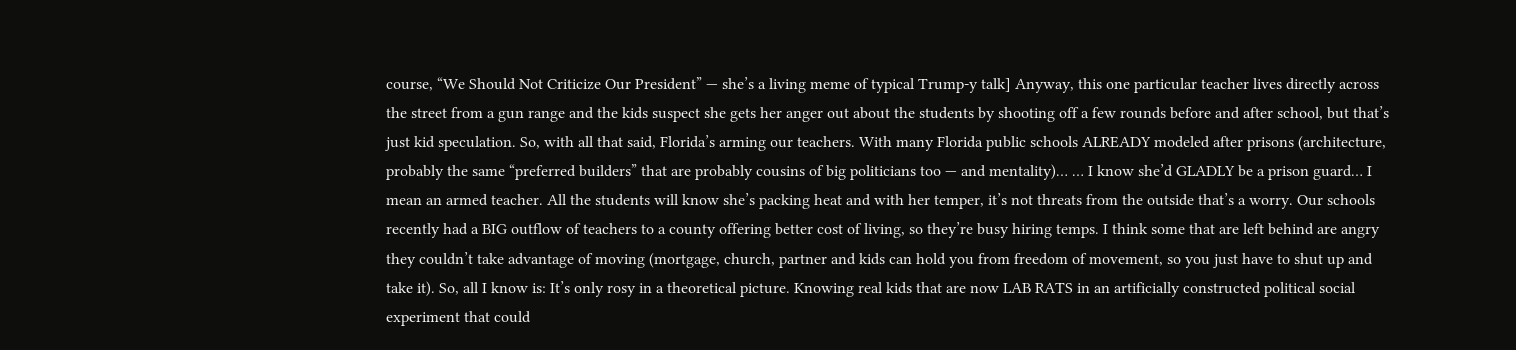course, “We Should Not Criticize Our President” — she’s a living meme of typical Trump-y talk] Anyway, this one particular teacher lives directly across the street from a gun range and the kids suspect she gets her anger out about the students by shooting off a few rounds before and after school, but that’s just kid speculation. So, with all that said, Florida’s arming our teachers. With many Florida public schools ALREADY modeled after prisons (architecture, probably the same “preferred builders” that are probably cousins of big politicians too — and mentality)… … I know she’d GLADLY be a prison guard… I mean an armed teacher. All the students will know she’s packing heat and with her temper, it’s not threats from the outside that’s a worry. Our schools recently had a BIG outflow of teachers to a county offering better cost of living, so they’re busy hiring temps. I think some that are left behind are angry they couldn’t take advantage of moving (mortgage, church, partner and kids can hold you from freedom of movement, so you just have to shut up and take it). So, all I know is: It’s only rosy in a theoretical picture. Knowing real kids that are now LAB RATS in an artificially constructed political social experiment that could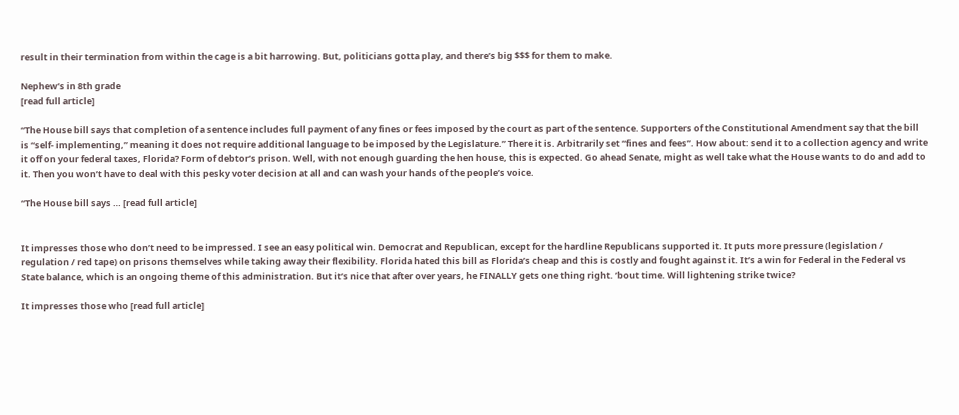result in their termination from within the cage is a bit harrowing. But, politicians gotta play, and there’s big $$$ for them to make.

Nephew’s in 8th grade
[read full article]

“The House bill says that completion of a sentence includes full payment of any fines or fees imposed by the court as part of the sentence. Supporters of the Constitutional Amendment say that the bill is “self- implementing,” meaning it does not require additional language to be imposed by the Legislature.” There it is. Arbitrarily set “fines and fees”. How about: send it to a collection agency and write it off on your federal taxes, Florida? Form of debtor’s prison. Well, with not enough guarding the hen house, this is expected. Go ahead Senate, might as well take what the House wants to do and add to it. Then you won’t have to deal with this pesky voter decision at all and can wash your hands of the people’s voice.

“The House bill says … [read full article]


It impresses those who don’t need to be impressed. I see an easy political win. Democrat and Republican, except for the hardline Republicans supported it. It puts more pressure (legislation / regulation / red tape) on prisons themselves while taking away their flexibility. Florida hated this bill as Florida’s cheap and this is costly and fought against it. It’s a win for Federal in the Federal vs State balance, which is an ongoing theme of this administration. But it’s nice that after over years, he FINALLY gets one thing right. ’bout time. Will lightening strike twice?

It impresses those who [read full article]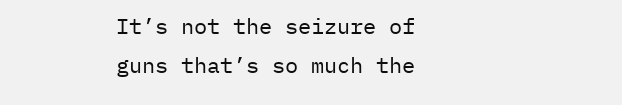It’s not the seizure of guns that’s so much the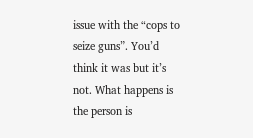issue with the “cops to seize guns”. You’d think it was but it’s not. What happens is the person is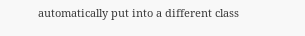automatically put into a different class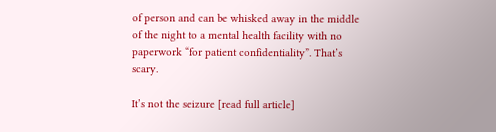of person and can be whisked away in the middle of the night to a mental health facility with no paperwork “for patient confidentiality”. That’s scary.

It’s not the seizure [read full article]